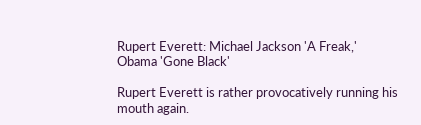Rupert Everett: Michael Jackson 'A Freak,' Obama 'Gone Black'

Rupert Everett is rather provocatively running his mouth again.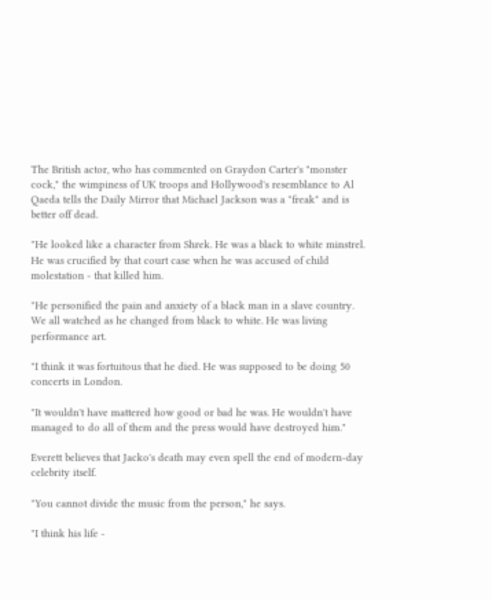The British actor, who has commented on Graydon Carter's "monster cock," the wimpiness of UK troops and Hollywood's resemblance to Al Qaeda tells the Daily Mirror that Michael Jackson was a "freak" and is better off dead.

"He looked like a character from Shrek. He was a black to white minstrel. He was crucified by that court case when he was accused of child molestation - that killed him.

"He personified the pain and anxiety of a black man in a slave country. We all watched as he changed from black to white. He was living performance art.

"I think it was fortuitous that he died. He was supposed to be doing 50 concerts in London.

"It wouldn't have mattered how good or bad he was. He wouldn't have managed to do all of them and the press would have destroyed him."

Everett believes that Jacko's death may even spell the end of modern-day celebrity itself.

"You cannot divide the music from the person," he says.

"I think his life -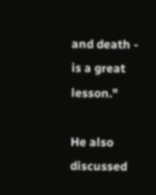and death - is a great lesson."

He also discussed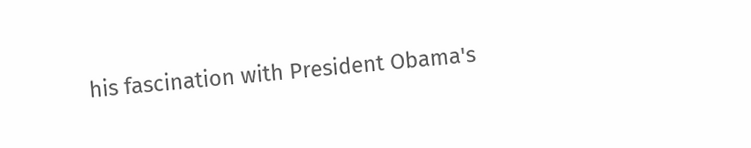his fascination with President Obama's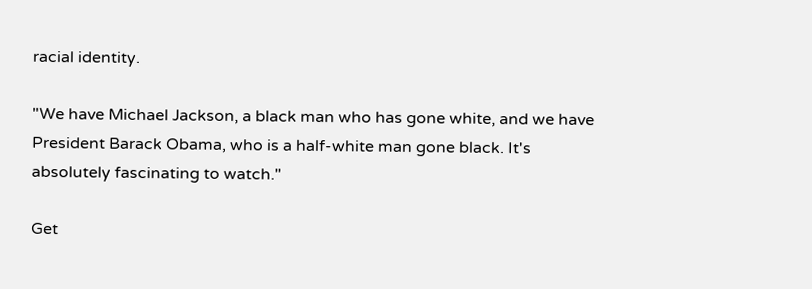racial identity.

"We have Michael Jackson, a black man who has gone white, and we have President Barack Obama, who is a half-white man gone black. It's absolutely fascinating to watch."

Get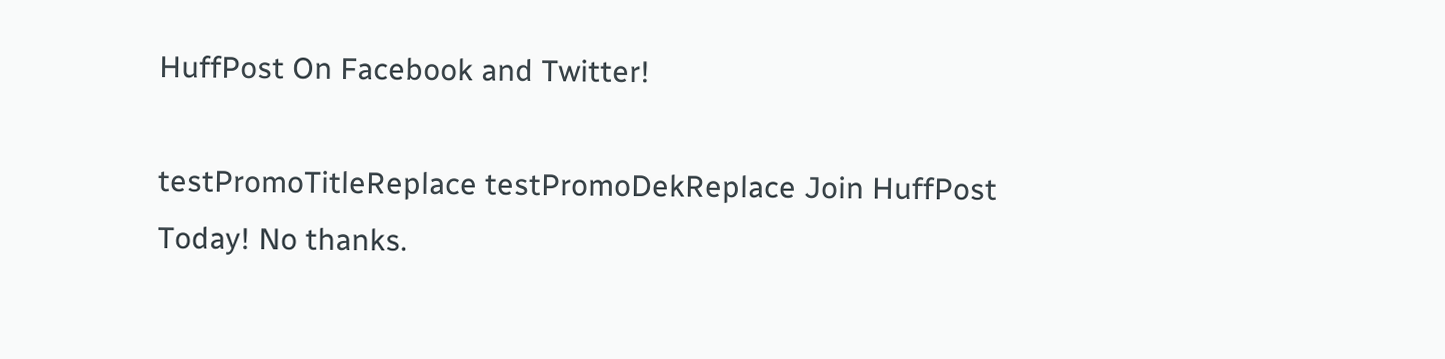HuffPost On Facebook and Twitter!

testPromoTitleReplace testPromoDekReplace Join HuffPost Today! No thanks.